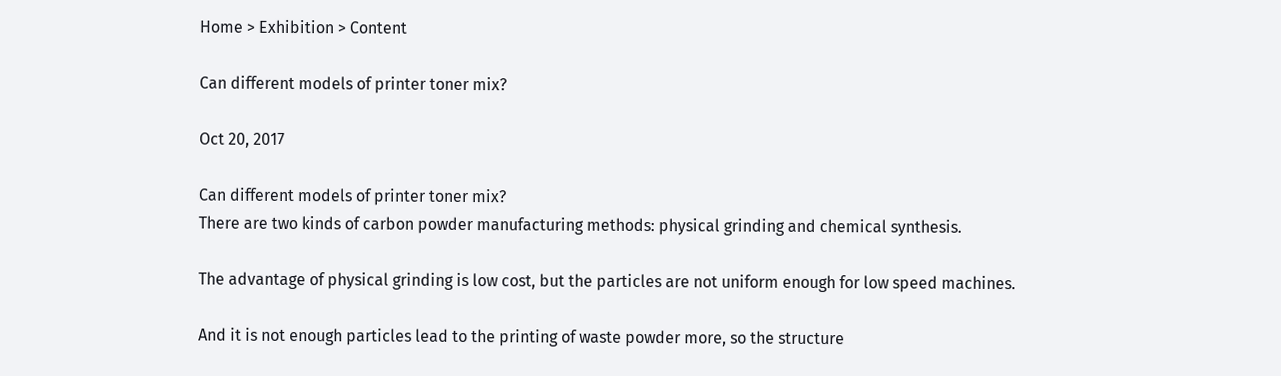Home > Exhibition > Content

Can different models of printer toner mix?

Oct 20, 2017

Can different models of printer toner mix?
There are two kinds of carbon powder manufacturing methods: physical grinding and chemical synthesis.

The advantage of physical grinding is low cost, but the particles are not uniform enough for low speed machines.

And it is not enough particles lead to the printing of waste powder more, so the structure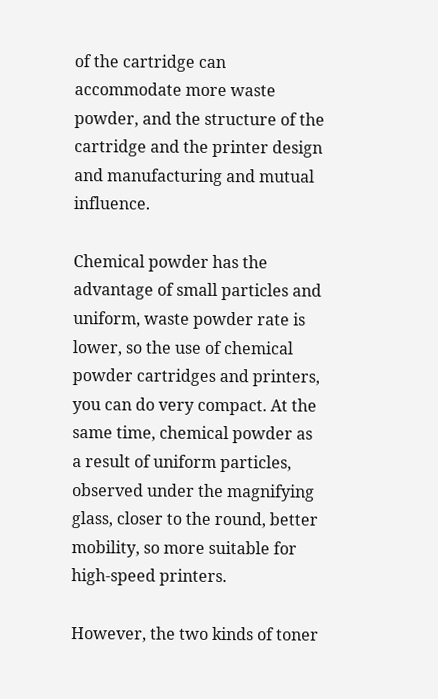of the cartridge can accommodate more waste powder, and the structure of the cartridge and the printer design and manufacturing and mutual influence.

Chemical powder has the advantage of small particles and uniform, waste powder rate is lower, so the use of chemical powder cartridges and printers, you can do very compact. At the same time, chemical powder as a result of uniform particles, observed under the magnifying glass, closer to the round, better mobility, so more suitable for high-speed printers.

However, the two kinds of toner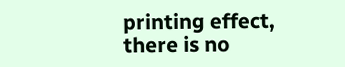printing effect, there is no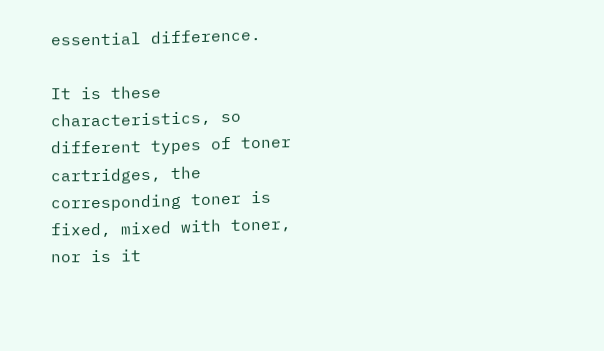essential difference.

It is these characteristics, so different types of toner cartridges, the corresponding toner is fixed, mixed with toner, nor is it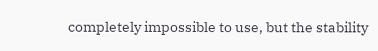completely impossible to use, but the stability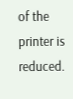of the printer is reduced.